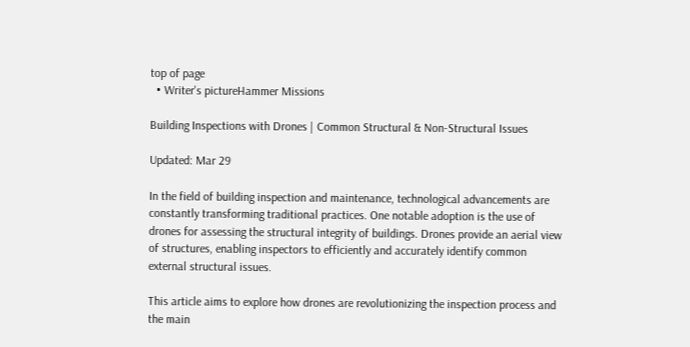top of page
  • Writer's pictureHammer Missions

Building Inspections with Drones | Common Structural & Non-Structural Issues

Updated: Mar 29

In the field of building inspection and maintenance, technological advancements are constantly transforming traditional practices. One notable adoption is the use of drones for assessing the structural integrity of buildings. Drones provide an aerial view of structures, enabling inspectors to efficiently and accurately identify common external structural issues.

This article aims to explore how drones are revolutionizing the inspection process and the main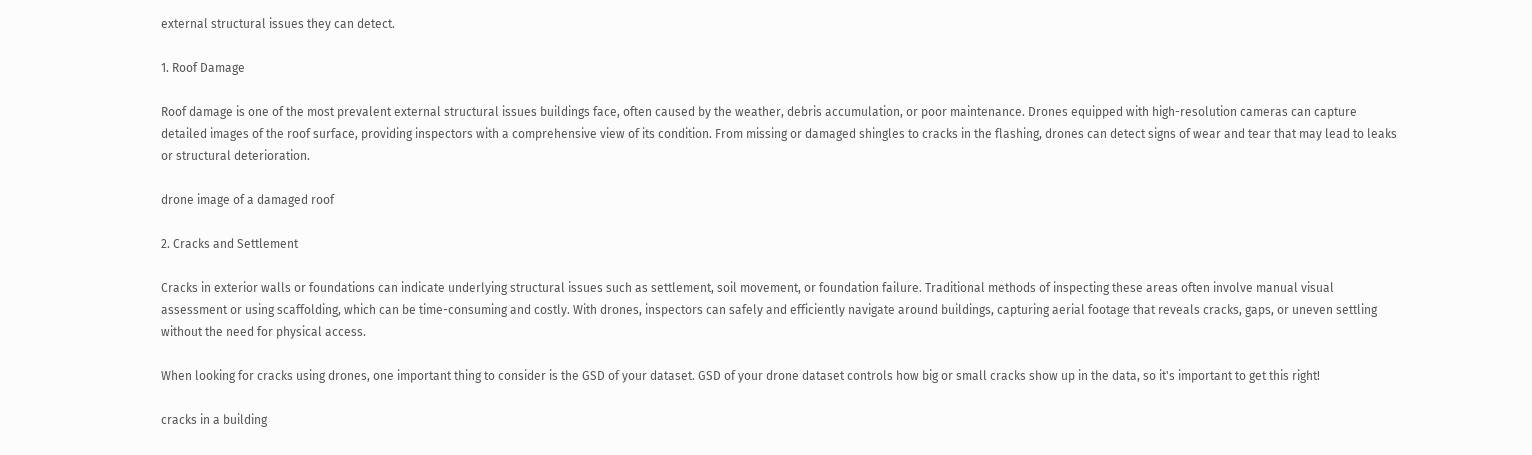external structural issues they can detect.

1. Roof Damage

Roof damage is one of the most prevalent external structural issues buildings face, often caused by the weather, debris accumulation, or poor maintenance. Drones equipped with high-resolution cameras can capture detailed images of the roof surface, providing inspectors with a comprehensive view of its condition. From missing or damaged shingles to cracks in the flashing, drones can detect signs of wear and tear that may lead to leaks or structural deterioration.

drone image of a damaged roof

2. Cracks and Settlement

Cracks in exterior walls or foundations can indicate underlying structural issues such as settlement, soil movement, or foundation failure. Traditional methods of inspecting these areas often involve manual visual assessment or using scaffolding, which can be time-consuming and costly. With drones, inspectors can safely and efficiently navigate around buildings, capturing aerial footage that reveals cracks, gaps, or uneven settling without the need for physical access.

When looking for cracks using drones, one important thing to consider is the GSD of your dataset. GSD of your drone dataset controls how big or small cracks show up in the data, so it's important to get this right!

cracks in a building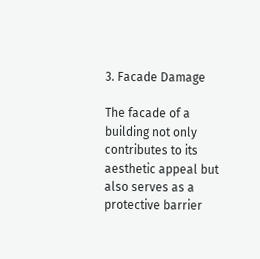3. Facade Damage

The facade of a building not only contributes to its aesthetic appeal but also serves as a protective barrier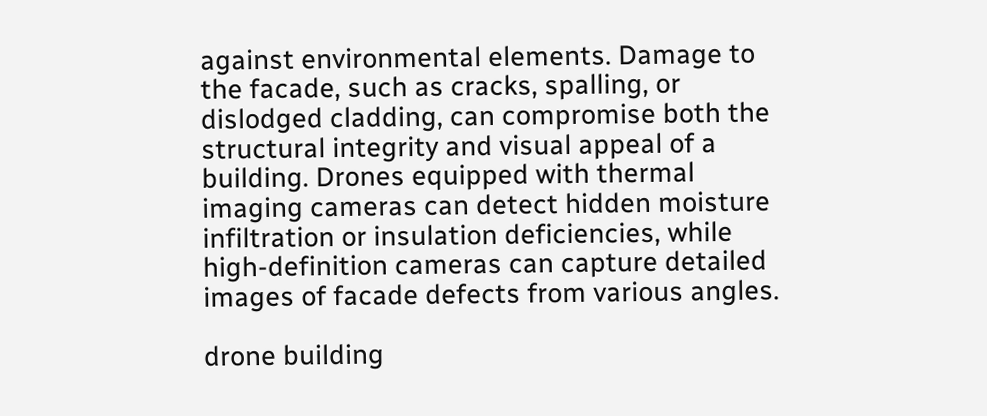against environmental elements. Damage to the facade, such as cracks, spalling, or dislodged cladding, can compromise both the structural integrity and visual appeal of a building. Drones equipped with thermal imaging cameras can detect hidden moisture infiltration or insulation deficiencies, while high-definition cameras can capture detailed images of facade defects from various angles.

drone building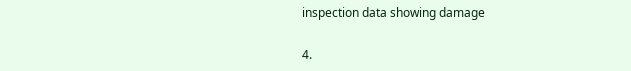inspection data showing damage

4.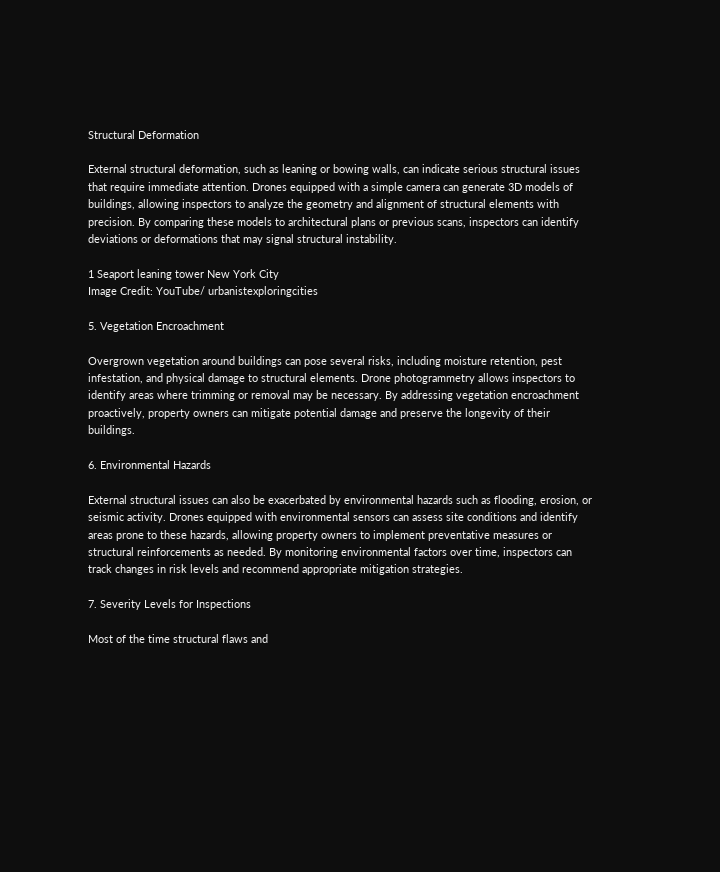Structural Deformation

External structural deformation, such as leaning or bowing walls, can indicate serious structural issues that require immediate attention. Drones equipped with a simple camera can generate 3D models of buildings, allowing inspectors to analyze the geometry and alignment of structural elements with precision. By comparing these models to architectural plans or previous scans, inspectors can identify deviations or deformations that may signal structural instability.

1 Seaport leaning tower New York City
Image Credit: YouTube/ urbanistexploringcities

5. Vegetation Encroachment

Overgrown vegetation around buildings can pose several risks, including moisture retention, pest infestation, and physical damage to structural elements. Drone photogrammetry allows inspectors to identify areas where trimming or removal may be necessary. By addressing vegetation encroachment proactively, property owners can mitigate potential damage and preserve the longevity of their buildings.

6. Environmental Hazards

External structural issues can also be exacerbated by environmental hazards such as flooding, erosion, or seismic activity. Drones equipped with environmental sensors can assess site conditions and identify areas prone to these hazards, allowing property owners to implement preventative measures or structural reinforcements as needed. By monitoring environmental factors over time, inspectors can track changes in risk levels and recommend appropriate mitigation strategies.

7. Severity Levels for Inspections

Most of the time structural flaws and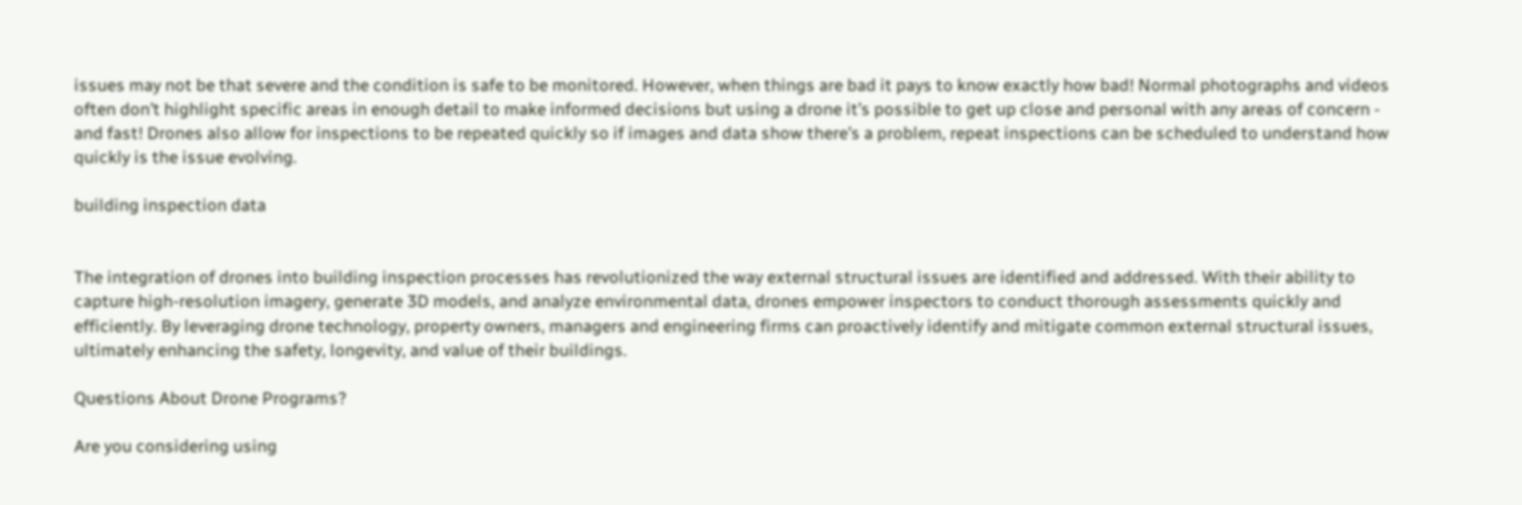issues may not be that severe and the condition is safe to be monitored. However, when things are bad it pays to know exactly how bad! Normal photographs and videos often don’t highlight specific areas in enough detail to make informed decisions but using a drone it’s possible to get up close and personal with any areas of concern - and fast! Drones also allow for inspections to be repeated quickly so if images and data show there’s a problem, repeat inspections can be scheduled to understand how quickly is the issue evolving.

building inspection data


The integration of drones into building inspection processes has revolutionized the way external structural issues are identified and addressed. With their ability to capture high-resolution imagery, generate 3D models, and analyze environmental data, drones empower inspectors to conduct thorough assessments quickly and efficiently. By leveraging drone technology, property owners, managers and engineering firms can proactively identify and mitigate common external structural issues, ultimately enhancing the safety, longevity, and value of their buildings.

Questions About Drone Programs?

Are you considering using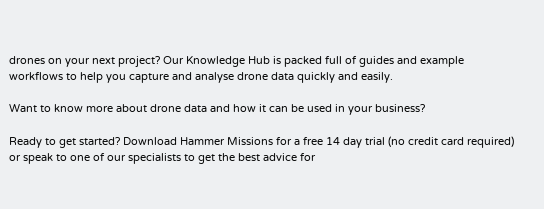drones on your next project? Our Knowledge Hub is packed full of guides and example workflows to help you capture and analyse drone data quickly and easily.

Want to know more about drone data and how it can be used in your business?

Ready to get started? Download Hammer Missions for a free 14 day trial (no credit card required) or speak to one of our specialists to get the best advice for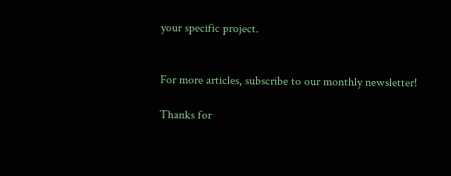your specific project.


For more articles, subscribe to our monthly newsletter!

Thanks for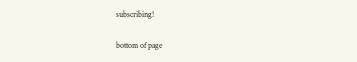subscribing!

bottom of page